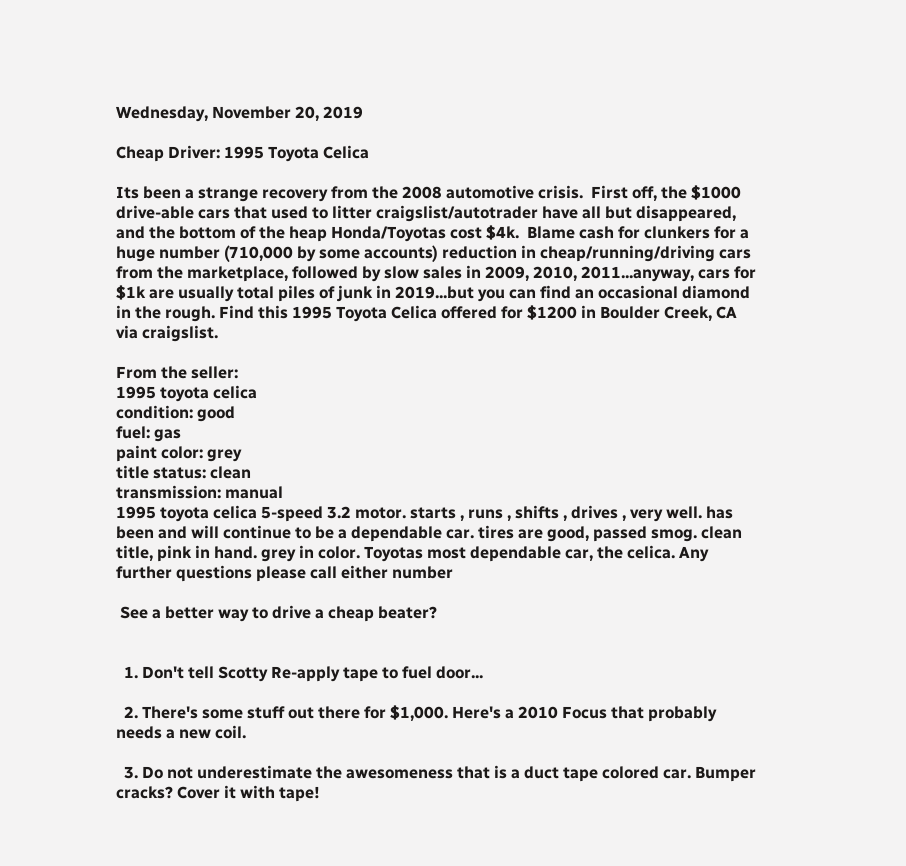Wednesday, November 20, 2019

Cheap Driver: 1995 Toyota Celica

Its been a strange recovery from the 2008 automotive crisis.  First off, the $1000 drive-able cars that used to litter craigslist/autotrader have all but disappeared, and the bottom of the heap Honda/Toyotas cost $4k.  Blame cash for clunkers for a huge number (710,000 by some accounts) reduction in cheap/running/driving cars from the marketplace, followed by slow sales in 2009, 2010, 2011...anyway, cars for $1k are usually total piles of junk in 2019...but you can find an occasional diamond in the rough. Find this 1995 Toyota Celica offered for $1200 in Boulder Creek, CA via craigslist.

From the seller:
1995 toyota celica
condition: good
fuel: gas
paint color: grey
title status: clean
transmission: manual
1995 toyota celica 5-speed 3.2 motor. starts , runs , shifts , drives , very well. has been and will continue to be a dependable car. tires are good, passed smog. clean title, pink in hand. grey in color. Toyotas most dependable car, the celica. Any further questions please call either number

 See a better way to drive a cheap beater?


  1. Don't tell Scotty Re-apply tape to fuel door...

  2. There's some stuff out there for $1,000. Here's a 2010 Focus that probably needs a new coil.

  3. Do not underestimate the awesomeness that is a duct tape colored car. Bumper cracks? Cover it with tape!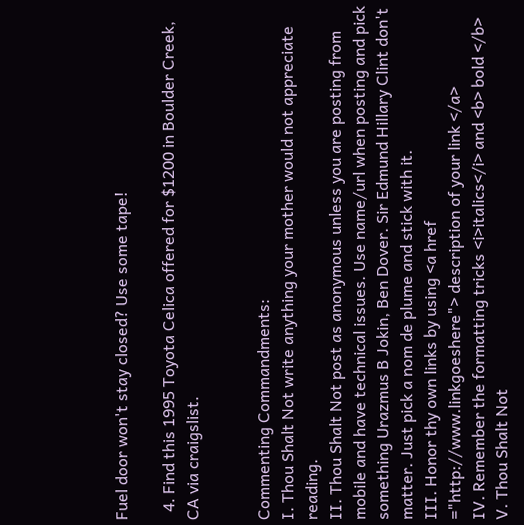Fuel door won't stay closed? Use some tape!

  4. Find this 1995 Toyota Celica offered for $1200 in Boulder Creek, CA via craigslist.


Commenting Commandments:
I. Thou Shalt Not write anything your mother would not appreciate reading.
II. Thou Shalt Not post as anonymous unless you are posting from mobile and have technical issues. Use name/url when posting and pick something Urazmus B Jokin, Ben Dover. Sir Edmund Hillary Clint don't matter. Just pick a nom de plume and stick with it.
III. Honor thy own links by using <a href ="http://www.linkgoeshere"> description of your link </a>
IV. Remember the formatting tricks <i>italics</i> and <b> bold </b>
V. Thou Shalt Not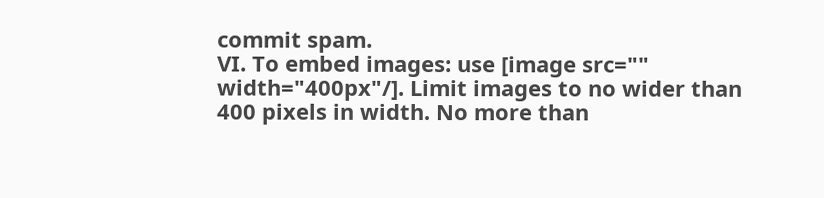commit spam.
VI. To embed images: use [image src="" width="400px"/]. Limit images to no wider than 400 pixels in width. No more than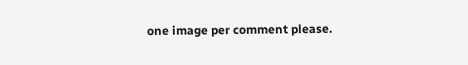one image per comment please.